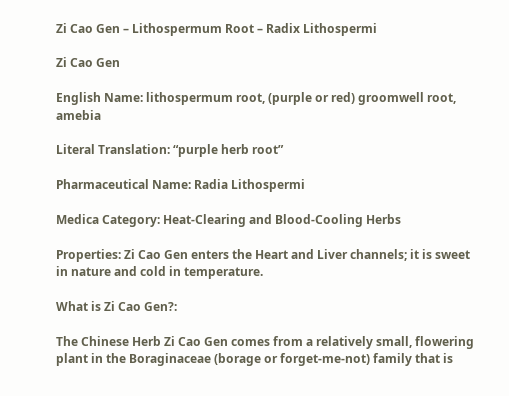Zi Cao Gen – Lithospermum Root – Radix Lithospermi

Zi Cao Gen

English Name: lithospermum root, (purple or red) groomwell root, amebia

Literal Translation: “purple herb root”

Pharmaceutical Name: Radia Lithospermi

Medica Category: Heat-Clearing and Blood-Cooling Herbs

Properties: Zi Cao Gen enters the Heart and Liver channels; it is sweet in nature and cold in temperature.

What is Zi Cao Gen?:

The Chinese Herb Zi Cao Gen comes from a relatively small, flowering plant in the Boraginaceae (borage or forget-me-not) family that is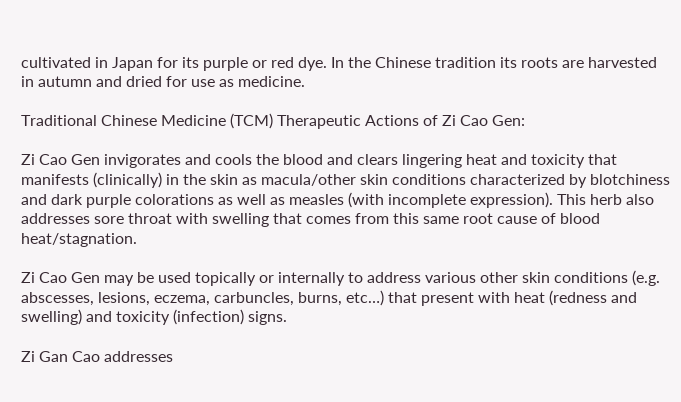cultivated in Japan for its purple or red dye. In the Chinese tradition its roots are harvested in autumn and dried for use as medicine.

Traditional Chinese Medicine (TCM) Therapeutic Actions of Zi Cao Gen:

Zi Cao Gen invigorates and cools the blood and clears lingering heat and toxicity that manifests (clinically) in the skin as macula/other skin conditions characterized by blotchiness and dark purple colorations as well as measles (with incomplete expression). This herb also addresses sore throat with swelling that comes from this same root cause of blood heat/stagnation.

Zi Cao Gen may be used topically or internally to address various other skin conditions (e.g. abscesses, lesions, eczema, carbuncles, burns, etc…) that present with heat (redness and swelling) and toxicity (infection) signs.

Zi Gan Cao addresses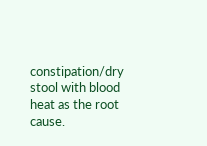constipation/dry stool with blood heat as the root cause.